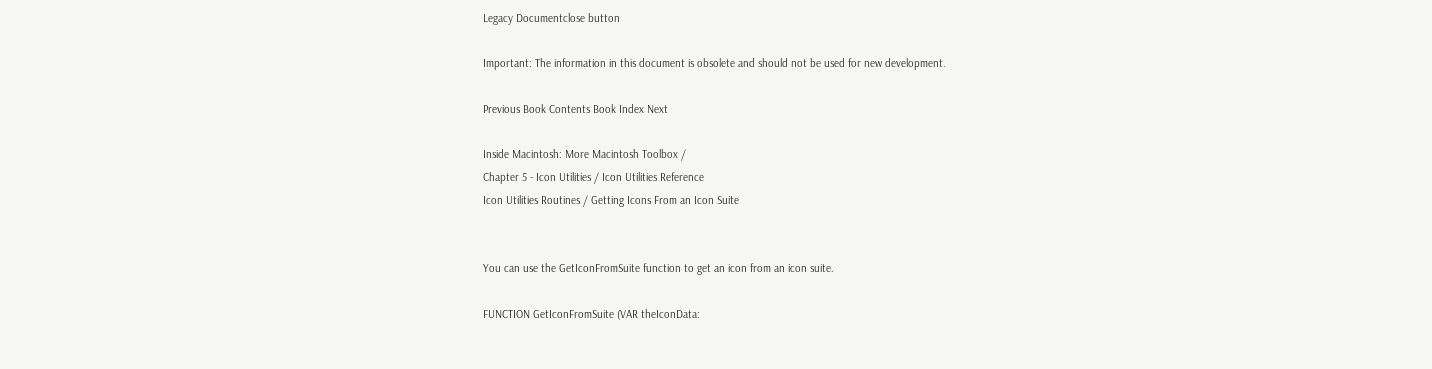Legacy Documentclose button

Important: The information in this document is obsolete and should not be used for new development.

Previous Book Contents Book Index Next

Inside Macintosh: More Macintosh Toolbox /
Chapter 5 - Icon Utilities / Icon Utilities Reference
Icon Utilities Routines / Getting Icons From an Icon Suite


You can use the GetIconFromSuite function to get an icon from an icon suite.

FUNCTION GetIconFromSuite (VAR theIconData: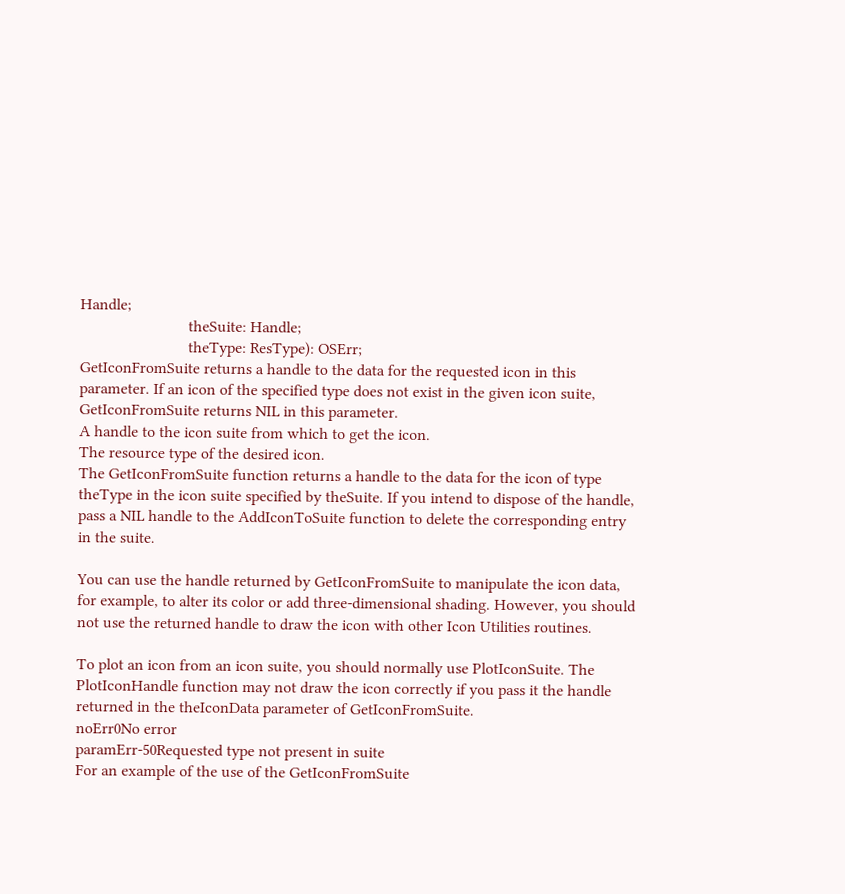Handle;
                           theSuite: Handle;
                           theType: ResType): OSErr;
GetIconFromSuite returns a handle to the data for the requested icon in this parameter. If an icon of the specified type does not exist in the given icon suite, GetIconFromSuite returns NIL in this parameter.
A handle to the icon suite from which to get the icon.
The resource type of the desired icon.
The GetIconFromSuite function returns a handle to the data for the icon of type theType in the icon suite specified by theSuite. If you intend to dispose of the handle, pass a NIL handle to the AddIconToSuite function to delete the corresponding entry in the suite.

You can use the handle returned by GetIconFromSuite to manipulate the icon data, for example, to alter its color or add three-dimensional shading. However, you should not use the returned handle to draw the icon with other Icon Utilities routines.

To plot an icon from an icon suite, you should normally use PlotIconSuite. The PlotIconHandle function may not draw the icon correctly if you pass it the handle returned in the theIconData parameter of GetIconFromSuite.
noErr0No error
paramErr-50Requested type not present in suite
For an example of the use of the GetIconFromSuite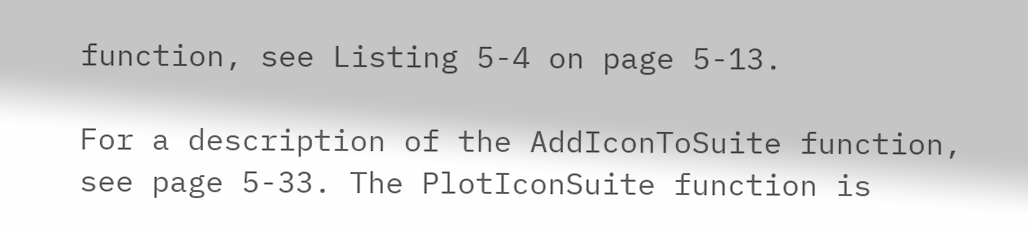function, see Listing 5-4 on page 5-13.

For a description of the AddIconToSuite function, see page 5-33. The PlotIconSuite function is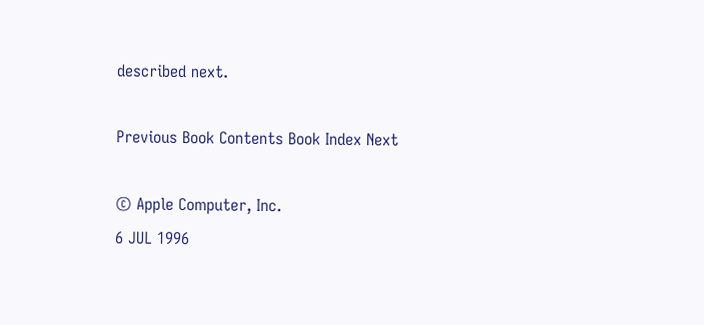described next.

Previous Book Contents Book Index Next

© Apple Computer, Inc.
6 JUL 1996